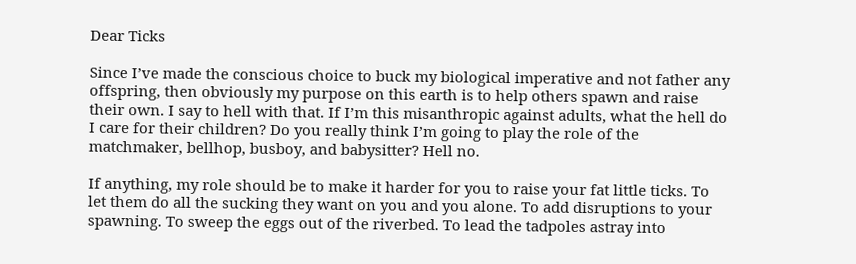Dear Ticks

Since I’ve made the conscious choice to buck my biological imperative and not father any offspring, then obviously my purpose on this earth is to help others spawn and raise their own. I say to hell with that. If I’m this misanthropic against adults, what the hell do I care for their children? Do you really think I’m going to play the role of the matchmaker, bellhop, busboy, and babysitter? Hell no.

If anything, my role should be to make it harder for you to raise your fat little ticks. To let them do all the sucking they want on you and you alone. To add disruptions to your spawning. To sweep the eggs out of the riverbed. To lead the tadpoles astray into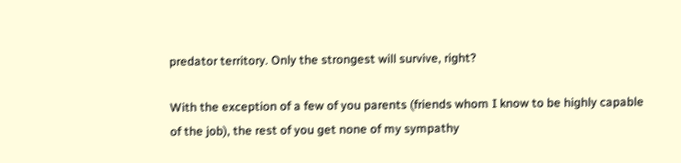predator territory. Only the strongest will survive, right?

With the exception of a few of you parents (friends whom I know to be highly capable of the job), the rest of you get none of my sympathy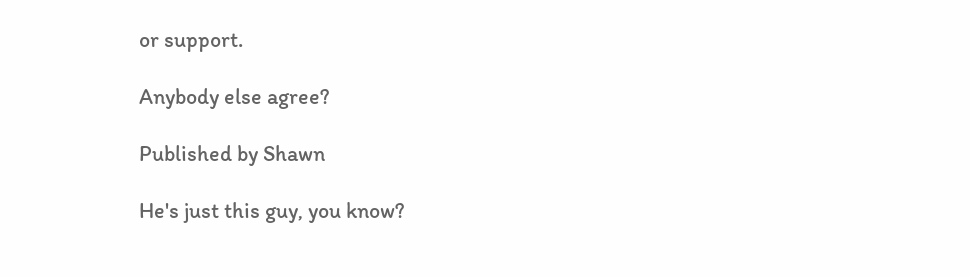or support.

Anybody else agree?

Published by Shawn

He's just this guy, you know?